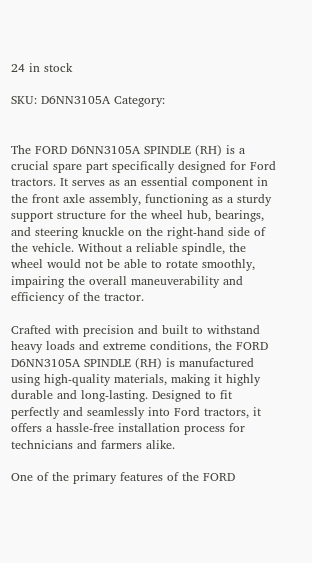24 in stock

SKU: D6NN3105A Category:


The FORD D6NN3105A SPINDLE (RH) is a crucial spare part specifically designed for Ford tractors. It serves as an essential component in the front axle assembly, functioning as a sturdy support structure for the wheel hub, bearings, and steering knuckle on the right-hand side of the vehicle. Without a reliable spindle, the wheel would not be able to rotate smoothly, impairing the overall maneuverability and efficiency of the tractor.

Crafted with precision and built to withstand heavy loads and extreme conditions, the FORD D6NN3105A SPINDLE (RH) is manufactured using high-quality materials, making it highly durable and long-lasting. Designed to fit perfectly and seamlessly into Ford tractors, it offers a hassle-free installation process for technicians and farmers alike.

One of the primary features of the FORD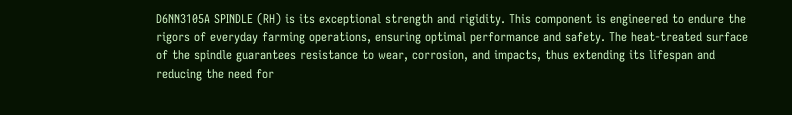D6NN3105A SPINDLE (RH) is its exceptional strength and rigidity. This component is engineered to endure the rigors of everyday farming operations, ensuring optimal performance and safety. The heat-treated surface of the spindle guarantees resistance to wear, corrosion, and impacts, thus extending its lifespan and reducing the need for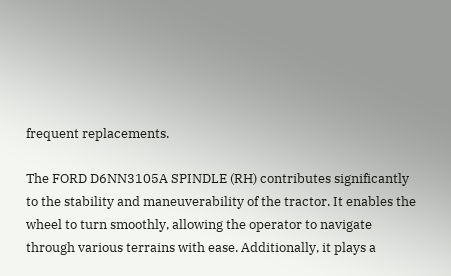frequent replacements.

The FORD D6NN3105A SPINDLE (RH) contributes significantly to the stability and maneuverability of the tractor. It enables the wheel to turn smoothly, allowing the operator to navigate through various terrains with ease. Additionally, it plays a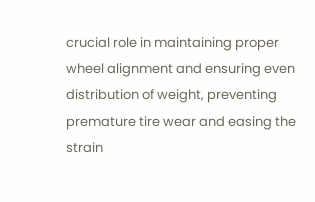crucial role in maintaining proper wheel alignment and ensuring even distribution of weight, preventing premature tire wear and easing the strain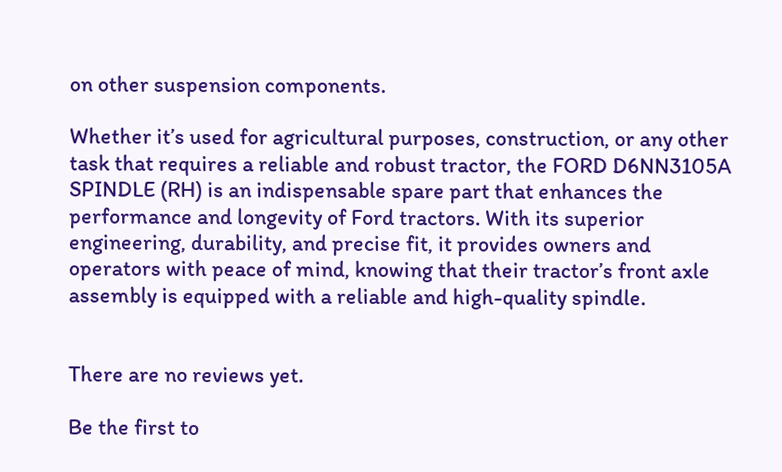on other suspension components.

Whether it’s used for agricultural purposes, construction, or any other task that requires a reliable and robust tractor, the FORD D6NN3105A SPINDLE (RH) is an indispensable spare part that enhances the performance and longevity of Ford tractors. With its superior engineering, durability, and precise fit, it provides owners and operators with peace of mind, knowing that their tractor’s front axle assembly is equipped with a reliable and high-quality spindle.


There are no reviews yet.

Be the first to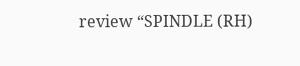review “SPINDLE (RH)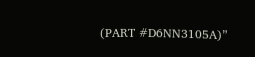(PART #D6NN3105A)”